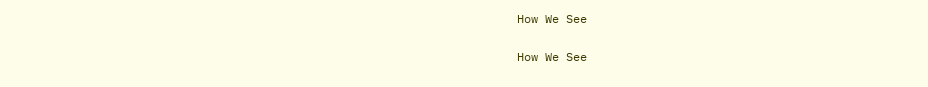How We See

How We See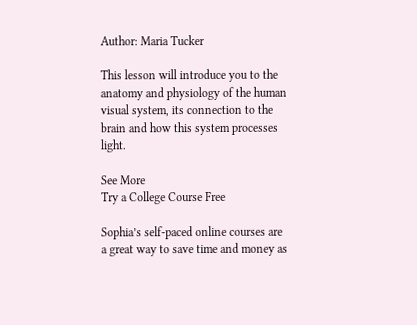Author: Maria Tucker

This lesson will introduce you to the anatomy and physiology of the human visual system, its connection to the brain and how this system processes light.

See More
Try a College Course Free

Sophia’s self-paced online courses are a great way to save time and money as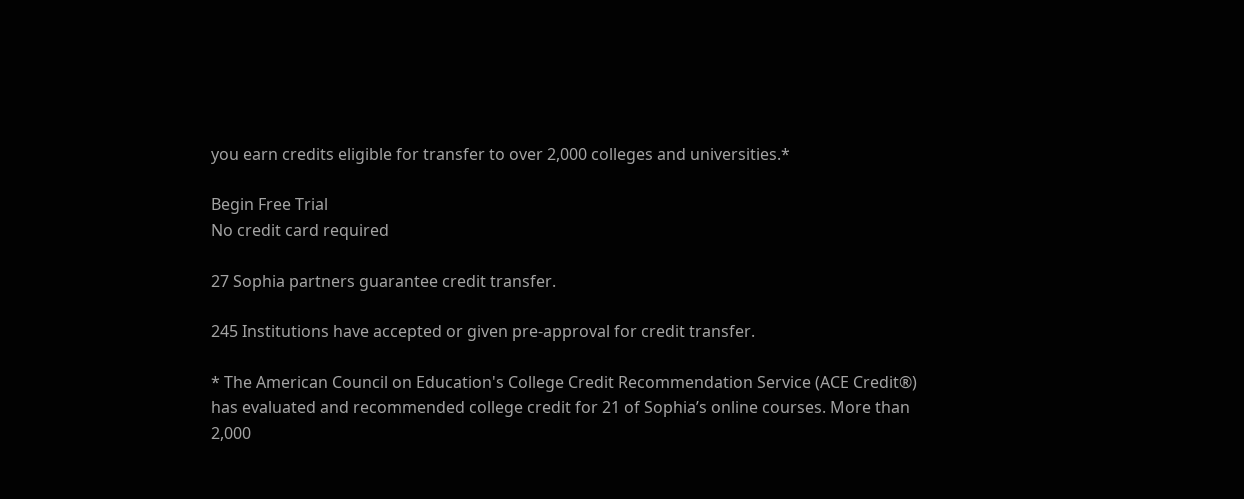you earn credits eligible for transfer to over 2,000 colleges and universities.*

Begin Free Trial
No credit card required

27 Sophia partners guarantee credit transfer.

245 Institutions have accepted or given pre-approval for credit transfer.

* The American Council on Education's College Credit Recommendation Service (ACE Credit®) has evaluated and recommended college credit for 21 of Sophia’s online courses. More than 2,000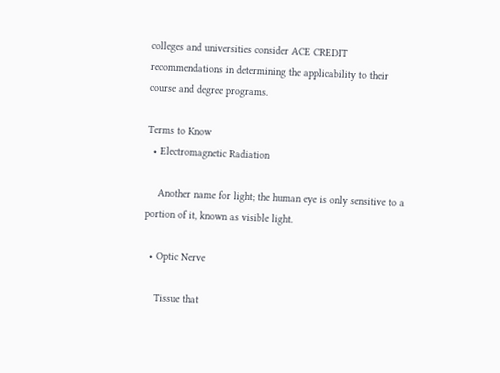colleges and universities consider ACE CREDIT recommendations in determining the applicability to their course and degree programs.

Terms to Know
  • Electromagnetic Radiation

    Another name for light; the human eye is only sensitive to a portion of it, known as visible light.

  • Optic Nerve

    Tissue that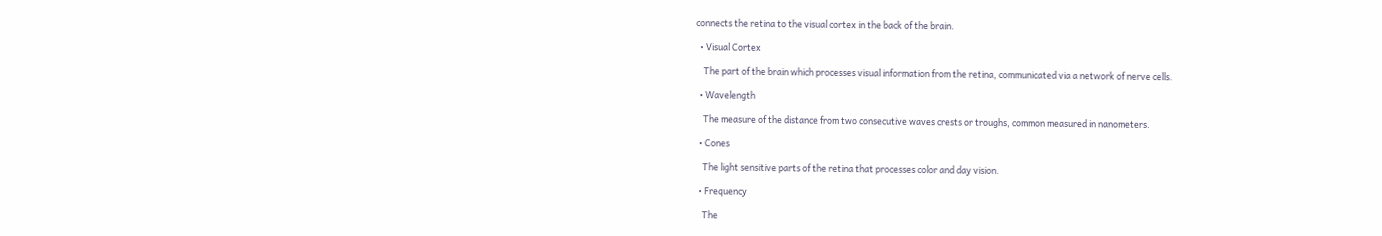connects the retina to the visual cortex in the back of the brain.

  • Visual Cortex

    The part of the brain which processes visual information from the retina, communicated via a network of nerve cells.

  • Wavelength

    The measure of the distance from two consecutive waves crests or troughs, common measured in nanometers.

  • Cones

    The light sensitive parts of the retina that processes color and day vision.

  • Frequency

    The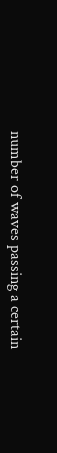number of waves passing a certain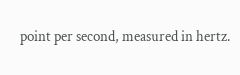point per second, measured in hertz.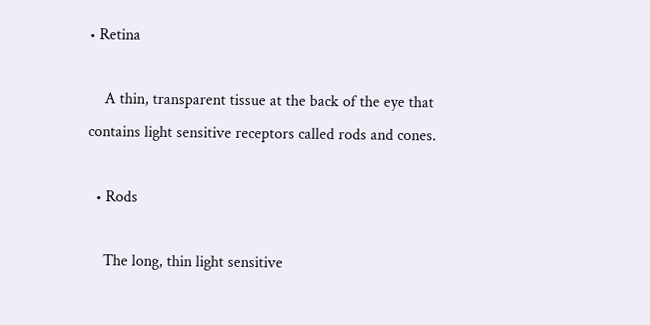• Retina

    A thin, transparent tissue at the back of the eye that contains light sensitive receptors called rods and cones.

  • Rods

    The long, thin light sensitive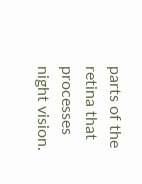parts of the retina that processes night vision.